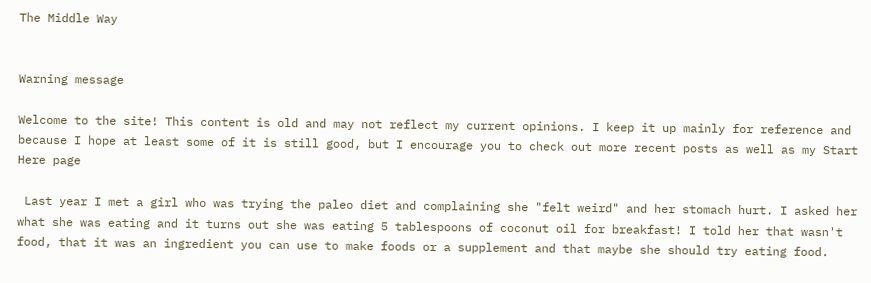The Middle Way


Warning message

Welcome to the site! This content is old and may not reflect my current opinions. I keep it up mainly for reference and because I hope at least some of it is still good, but I encourage you to check out more recent posts as well as my Start Here page

 Last year I met a girl who was trying the paleo diet and complaining she "felt weird" and her stomach hurt. I asked her what she was eating and it turns out she was eating 5 tablespoons of coconut oil for breakfast! I told her that wasn't food, that it was an ingredient you can use to make foods or a supplement and that maybe she should try eating food.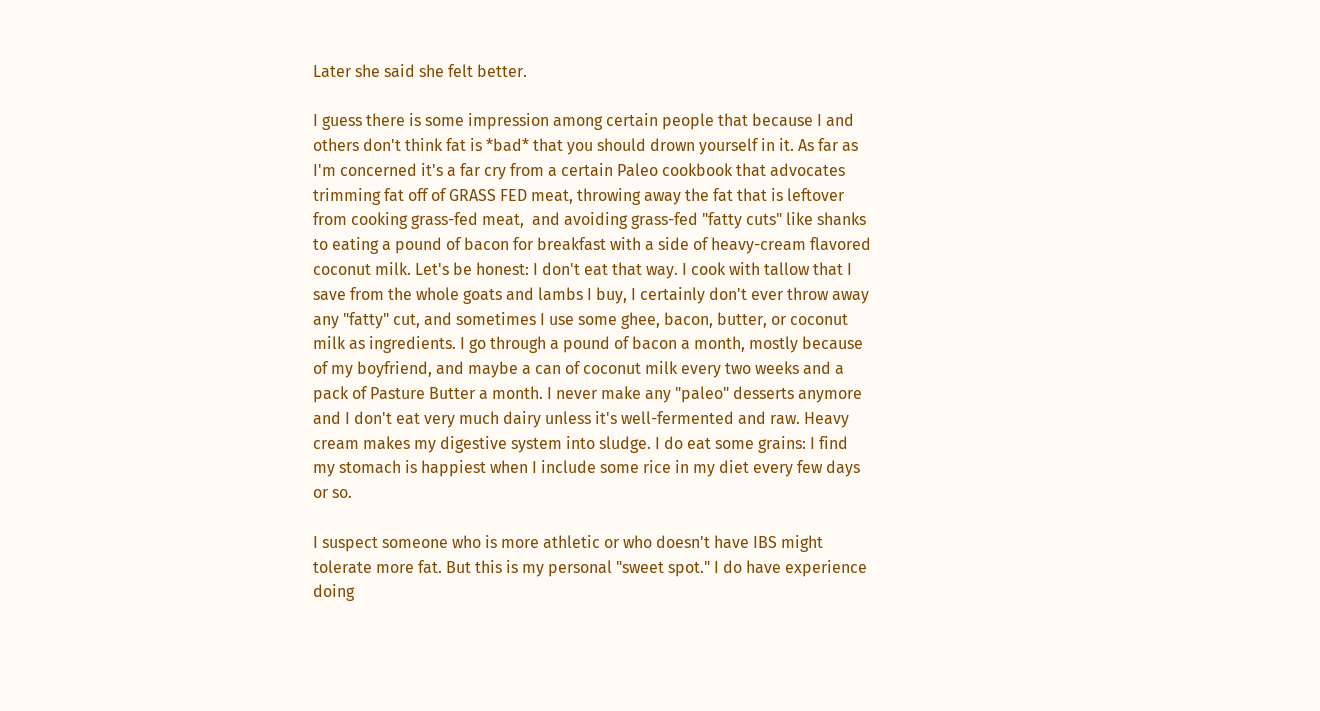Later she said she felt better.

I guess there is some impression among certain people that because I and others don't think fat is *bad* that you should drown yourself in it. As far as I'm concerned it's a far cry from a certain Paleo cookbook that advocates trimming fat off of GRASS FED meat, throwing away the fat that is leftover from cooking grass-fed meat,  and avoiding grass-fed "fatty cuts" like shanks to eating a pound of bacon for breakfast with a side of heavy-cream flavored coconut milk. Let's be honest: I don't eat that way. I cook with tallow that I save from the whole goats and lambs I buy, I certainly don't ever throw away any "fatty" cut, and sometimes I use some ghee, bacon, butter, or coconut milk as ingredients. I go through a pound of bacon a month, mostly because of my boyfriend, and maybe a can of coconut milk every two weeks and a pack of Pasture Butter a month. I never make any "paleo" desserts anymore and I don't eat very much dairy unless it's well-fermented and raw. Heavy cream makes my digestive system into sludge. I do eat some grains: I find my stomach is happiest when I include some rice in my diet every few days or so.

I suspect someone who is more athletic or who doesn't have IBS might tolerate more fat. But this is my personal "sweet spot." I do have experience doing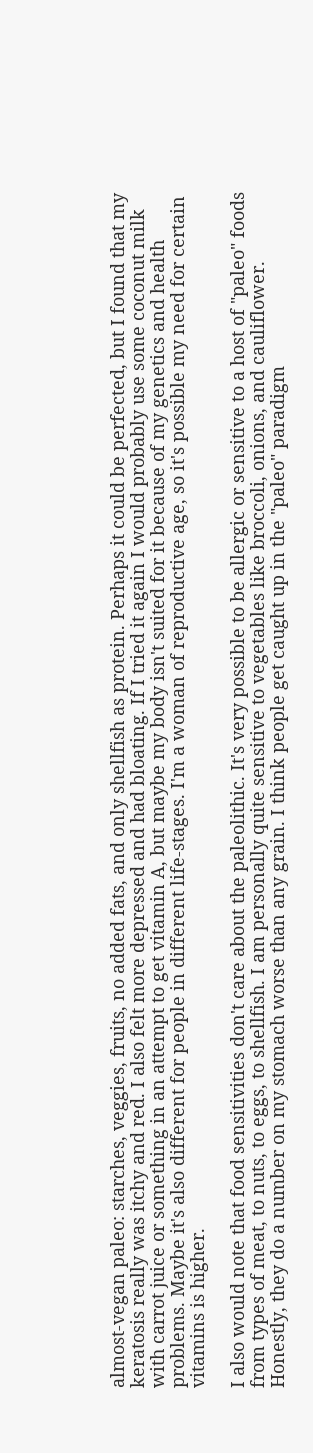almost-vegan paleo: starches, veggies, fruits, no added fats, and only shellfish as protein. Perhaps it could be perfected, but I found that my keratosis really was itchy and red. I also felt more depressed and had bloating. If I tried it again I would probably use some coconut milk with carrot juice or something in an attempt to get vitamin A, but maybe my body isn't suited for it because of my genetics and health problems. Maybe it's also different for people in different life-stages. I'm a woman of reproductive age, so it's possible my need for certain vitamins is higher.

I also would note that food sensitivities don't care about the paleolithic. It's very possible to be allergic or sensitive to a host of "paleo" foods from types of meat, to nuts, to eggs, to shellfish. I am personally quite sensitive to vegetables like broccoli, onions, and cauliflower. Honestly, they do a number on my stomach worse than any grain. I think people get caught up in the "paleo" paradigm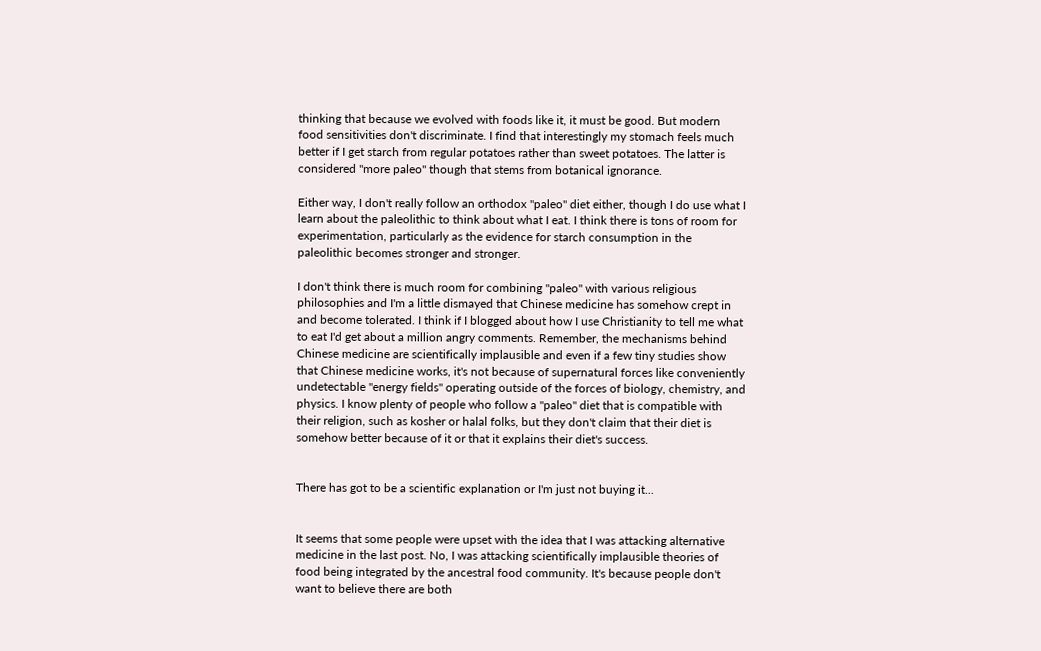thinking that because we evolved with foods like it, it must be good. But modern food sensitivities don't discriminate. I find that interestingly my stomach feels much better if I get starch from regular potatoes rather than sweet potatoes. The latter is considered "more paleo" though that stems from botanical ignorance.

Either way, I don't really follow an orthodox "paleo" diet either, though I do use what I learn about the paleolithic to think about what I eat. I think there is tons of room for experimentation, particularly as the evidence for starch consumption in the paleolithic becomes stronger and stronger.

I don't think there is much room for combining "paleo" with various religious philosophies and I'm a little dismayed that Chinese medicine has somehow crept in and become tolerated. I think if I blogged about how I use Christianity to tell me what to eat I'd get about a million angry comments. Remember, the mechanisms behind Chinese medicine are scientifically implausible and even if a few tiny studies show that Chinese medicine works, it's not because of supernatural forces like conveniently undetectable "energy fields" operating outside of the forces of biology, chemistry, and physics. I know plenty of people who follow a "paleo" diet that is compatible with their religion, such as kosher or halal folks, but they don't claim that their diet is somehow better because of it or that it explains their diet's success.


There has got to be a scientific explanation or I'm just not buying it...


It seems that some people were upset with the idea that I was attacking alternative medicine in the last post. No, I was attacking scientifically implausible theories of food being integrated by the ancestral food community. It's because people don't want to believe there are both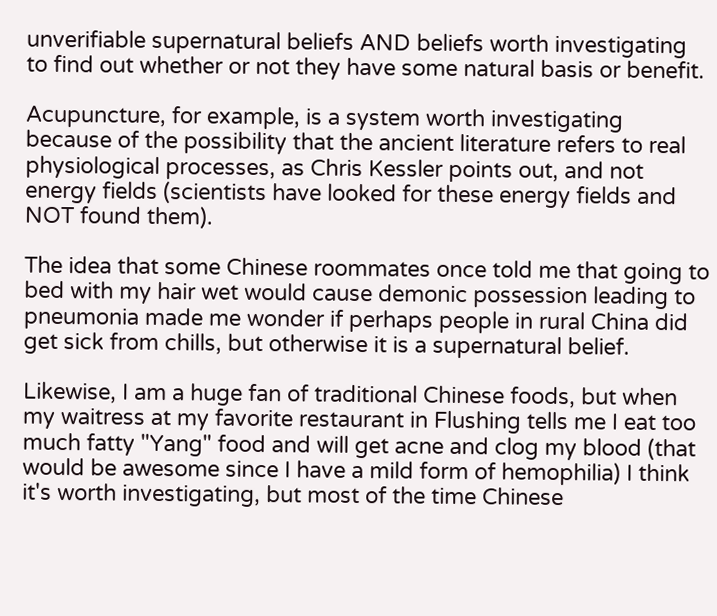unverifiable supernatural beliefs AND beliefs worth investigating to find out whether or not they have some natural basis or benefit.

Acupuncture, for example, is a system worth investigating because of the possibility that the ancient literature refers to real physiological processes, as Chris Kessler points out, and not energy fields (scientists have looked for these energy fields and NOT found them).

The idea that some Chinese roommates once told me that going to bed with my hair wet would cause demonic possession leading to pneumonia made me wonder if perhaps people in rural China did get sick from chills, but otherwise it is a supernatural belief.

Likewise, I am a huge fan of traditional Chinese foods, but when my waitress at my favorite restaurant in Flushing tells me I eat too much fatty "Yang" food and will get acne and clog my blood (that would be awesome since I have a mild form of hemophilia) I think it's worth investigating, but most of the time Chinese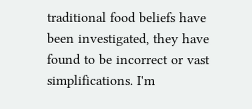traditional food beliefs have been investigated, they have found to be incorrect or vast simplifications. I'm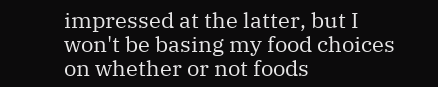impressed at the latter, but I won't be basing my food choices on whether or not foods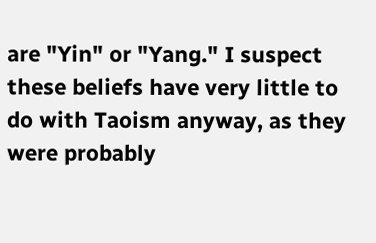are "Yin" or "Yang." I suspect these beliefs have very little to do with Taoism anyway, as they were probably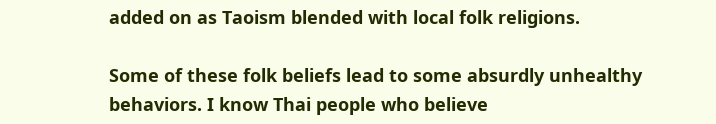added on as Taoism blended with local folk religions.

Some of these folk beliefs lead to some absurdly unhealthy behaviors. I know Thai people who believe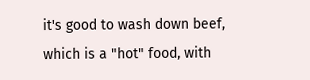it's good to wash down beef, which is a "hot" food, with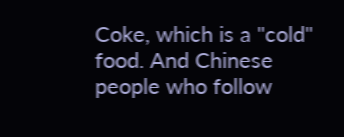Coke, which is a "cold" food. And Chinese people who follow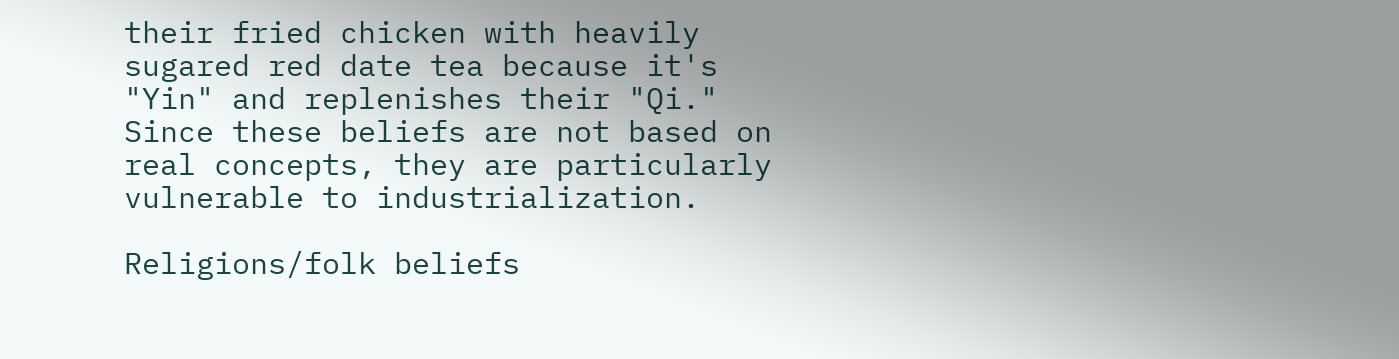their fried chicken with heavily sugared red date tea because it's "Yin" and replenishes their "Qi." Since these beliefs are not based on real concepts, they are particularly vulnerable to industrialization.

Religions/folk beliefs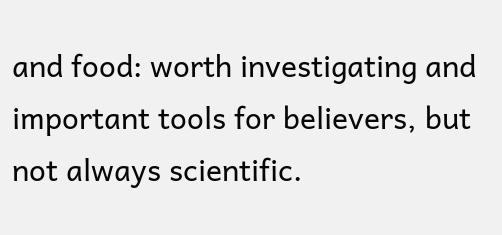and food: worth investigating and important tools for believers, but not always scientific.